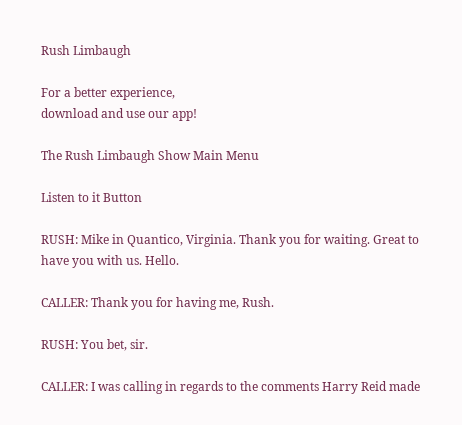Rush Limbaugh

For a better experience,
download and use our app!

The Rush Limbaugh Show Main Menu

Listen to it Button

RUSH: Mike in Quantico, Virginia. Thank you for waiting. Great to have you with us. Hello.

CALLER: Thank you for having me, Rush.

RUSH: You bet, sir.

CALLER: I was calling in regards to the comments Harry Reid made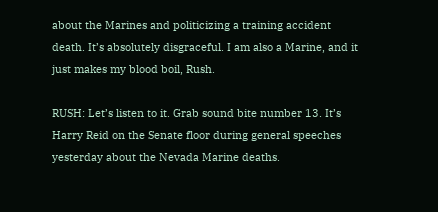about the Marines and politicizing a training accident death. It’s absolutely disgraceful. I am also a Marine, and it just makes my blood boil, Rush.

RUSH: Let’s listen to it. Grab sound bite number 13. It’s Harry Reid on the Senate floor during general speeches yesterday about the Nevada Marine deaths.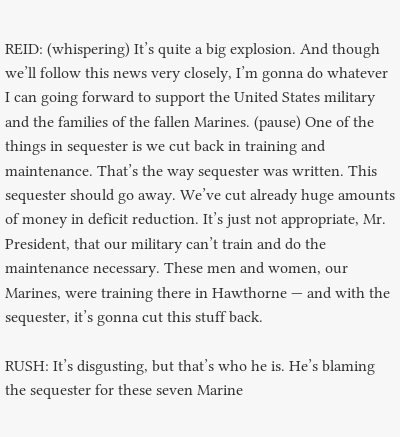REID: (whispering) It’s quite a big explosion. And though we’ll follow this news very closely, I’m gonna do whatever I can going forward to support the United States military and the families of the fallen Marines. (pause) One of the things in sequester is we cut back in training and maintenance. That’s the way sequester was written. This sequester should go away. We’ve cut already huge amounts of money in deficit reduction. It’s just not appropriate, Mr. President, that our military can’t train and do the maintenance necessary. These men and women, our Marines, were training there in Hawthorne — and with the sequester, it’s gonna cut this stuff back.

RUSH: It’s disgusting, but that’s who he is. He’s blaming the sequester for these seven Marine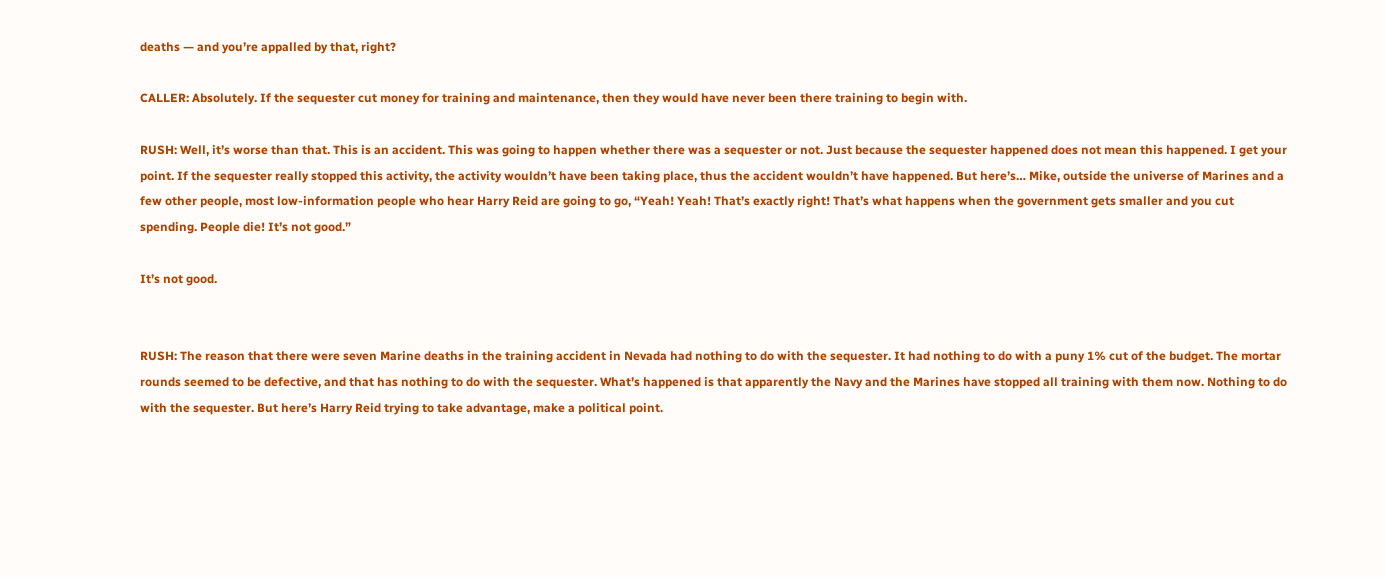deaths — and you’re appalled by that, right?

CALLER: Absolutely. If the sequester cut money for training and maintenance, then they would have never been there training to begin with.

RUSH: Well, it’s worse than that. This is an accident. This was going to happen whether there was a sequester or not. Just because the sequester happened does not mean this happened. I get your point. If the sequester really stopped this activity, the activity wouldn’t have been taking place, thus the accident wouldn’t have happened. But here’s… Mike, outside the universe of Marines and a few other people, most low-information people who hear Harry Reid are going to go, “Yeah! Yeah! That’s exactly right! That’s what happens when the government gets smaller and you cut spending. People die! It’s not good.”

It’s not good.


RUSH: The reason that there were seven Marine deaths in the training accident in Nevada had nothing to do with the sequester. It had nothing to do with a puny 1% cut of the budget. The mortar rounds seemed to be defective, and that has nothing to do with the sequester. What’s happened is that apparently the Navy and the Marines have stopped all training with them now. Nothing to do with the sequester. But here’s Harry Reid trying to take advantage, make a political point.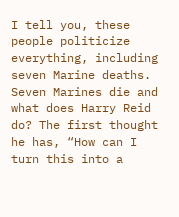I tell you, these people politicize everything, including seven Marine deaths. Seven Marines die and what does Harry Reid do? The first thought he has, “How can I turn this into a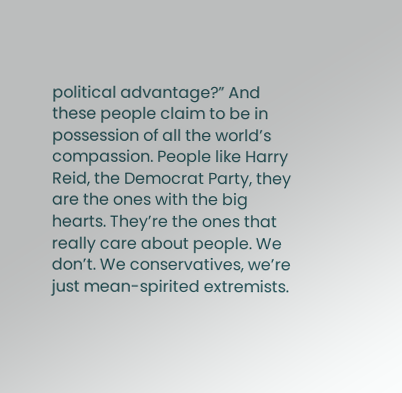political advantage?” And these people claim to be in possession of all the world’s compassion. People like Harry Reid, the Democrat Party, they are the ones with the big hearts. They’re the ones that really care about people. We don’t. We conservatives, we’re just mean-spirited extremists.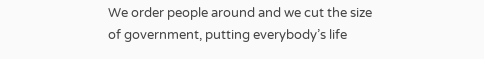We order people around and we cut the size of government, putting everybody’s life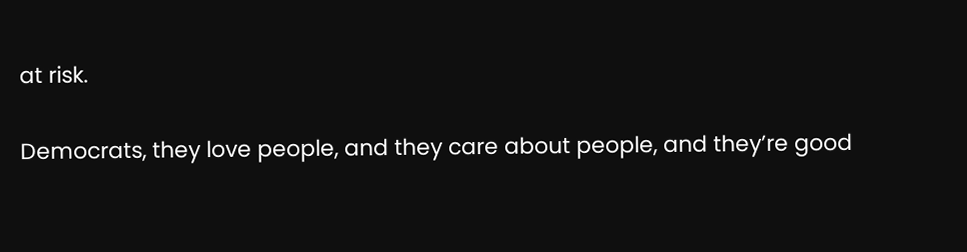at risk.

Democrats, they love people, and they care about people, and they’re good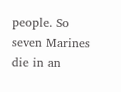people. So seven Marines die in an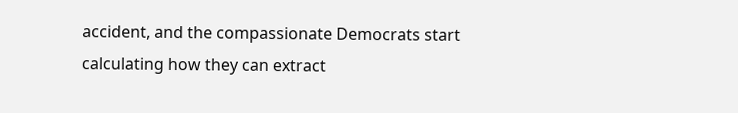accident, and the compassionate Democrats start calculating how they can extract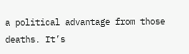a political advantage from those deaths. It’s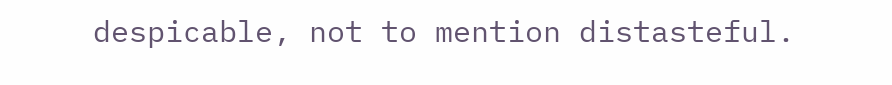despicable, not to mention distasteful.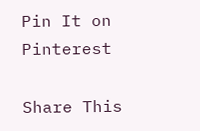Pin It on Pinterest

Share This